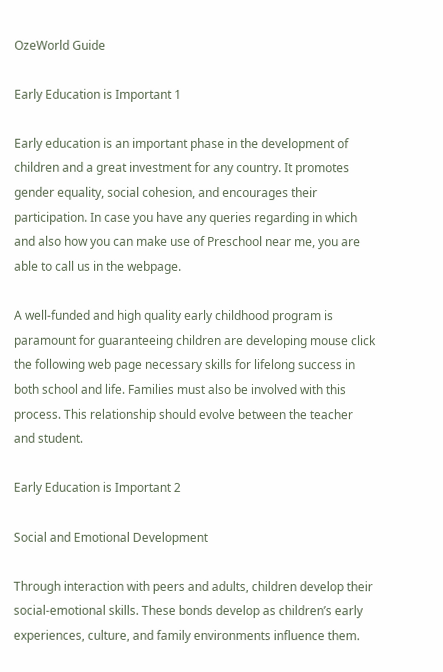OzeWorld Guide

Early Education is Important 1

Early education is an important phase in the development of children and a great investment for any country. It promotes gender equality, social cohesion, and encourages their participation. In case you have any queries regarding in which and also how you can make use of Preschool near me, you are able to call us in the webpage.

A well-funded and high quality early childhood program is paramount for guaranteeing children are developing mouse click the following web page necessary skills for lifelong success in both school and life. Families must also be involved with this process. This relationship should evolve between the teacher and student.

Early Education is Important 2

Social and Emotional Development

Through interaction with peers and adults, children develop their social-emotional skills. These bonds develop as children’s early experiences, culture, and family environments influence them.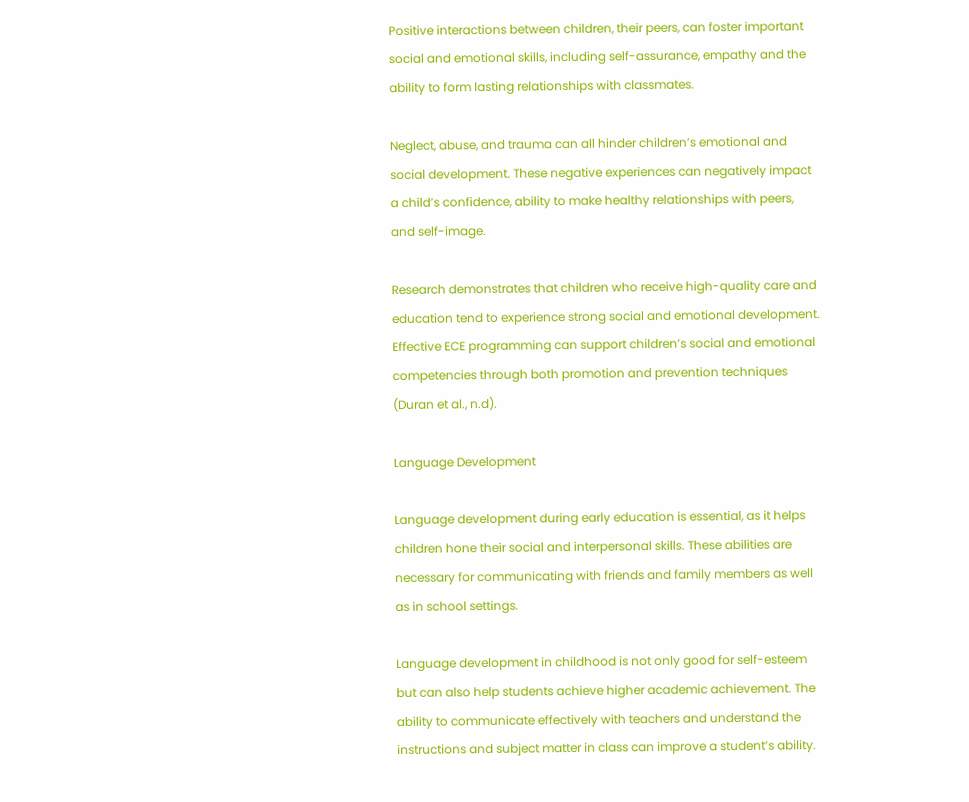Positive interactions between children, their peers, can foster important social and emotional skills, including self-assurance, empathy and the ability to form lasting relationships with classmates.

Neglect, abuse, and trauma can all hinder children’s emotional and social development. These negative experiences can negatively impact a child’s confidence, ability to make healthy relationships with peers, and self-image.

Research demonstrates that children who receive high-quality care and education tend to experience strong social and emotional development. Effective ECE programming can support children’s social and emotional competencies through both promotion and prevention techniques (Duran et al., n.d).

Language Development

Language development during early education is essential, as it helps children hone their social and interpersonal skills. These abilities are necessary for communicating with friends and family members as well as in school settings.

Language development in childhood is not only good for self-esteem but can also help students achieve higher academic achievement. The ability to communicate effectively with teachers and understand the instructions and subject matter in class can improve a student’s ability.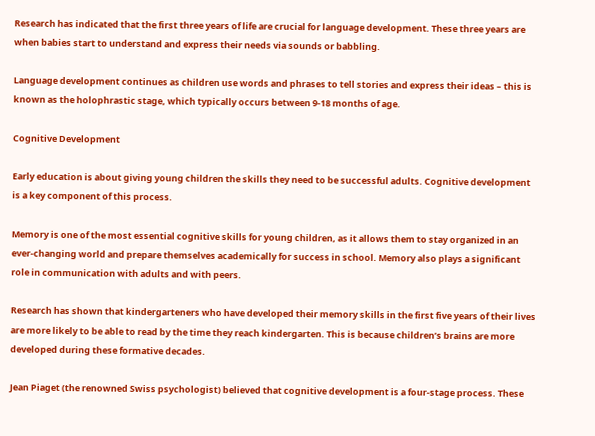Research has indicated that the first three years of life are crucial for language development. These three years are when babies start to understand and express their needs via sounds or babbling.

Language development continues as children use words and phrases to tell stories and express their ideas – this is known as the holophrastic stage, which typically occurs between 9-18 months of age.

Cognitive Development

Early education is about giving young children the skills they need to be successful adults. Cognitive development is a key component of this process.

Memory is one of the most essential cognitive skills for young children, as it allows them to stay organized in an ever-changing world and prepare themselves academically for success in school. Memory also plays a significant role in communication with adults and with peers.

Research has shown that kindergarteners who have developed their memory skills in the first five years of their lives are more likely to be able to read by the time they reach kindergarten. This is because children’s brains are more developed during these formative decades.

Jean Piaget (the renowned Swiss psychologist) believed that cognitive development is a four-stage process. These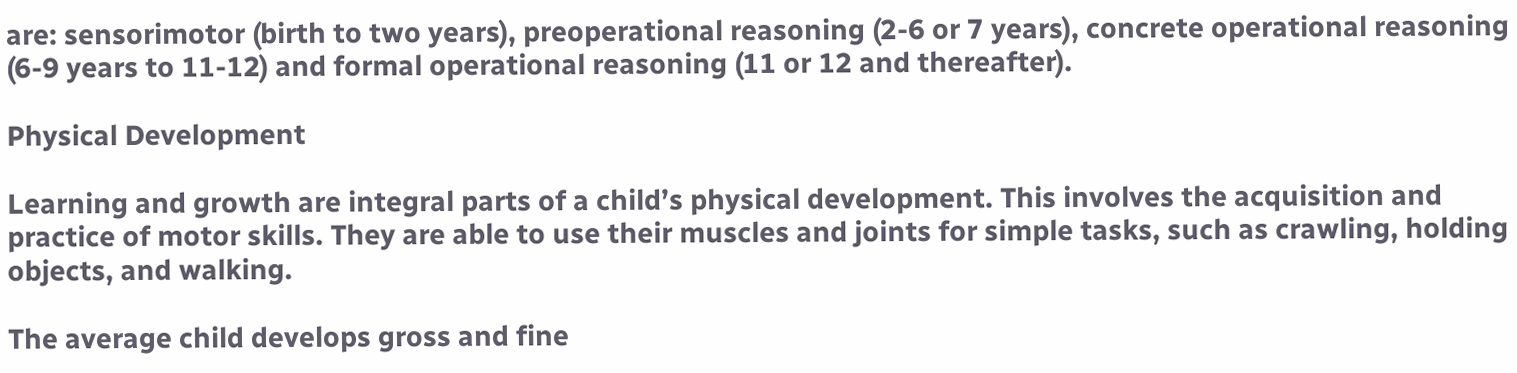are: sensorimotor (birth to two years), preoperational reasoning (2-6 or 7 years), concrete operational reasoning (6-9 years to 11-12) and formal operational reasoning (11 or 12 and thereafter).

Physical Development

Learning and growth are integral parts of a child’s physical development. This involves the acquisition and practice of motor skills. They are able to use their muscles and joints for simple tasks, such as crawling, holding objects, and walking.

The average child develops gross and fine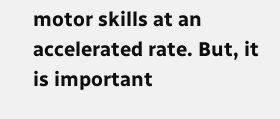motor skills at an accelerated rate. But, it is important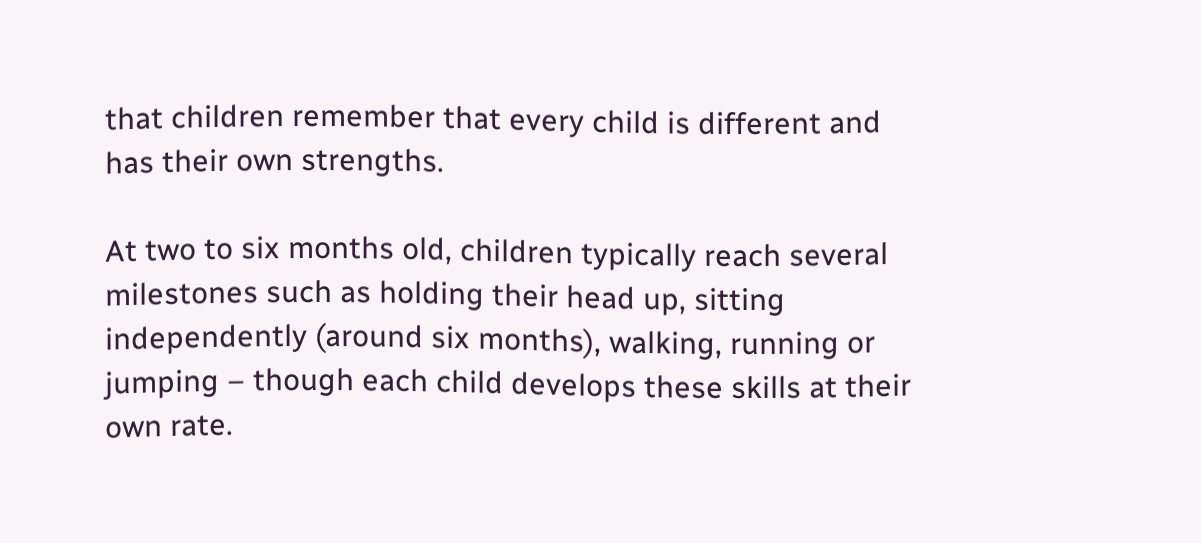that children remember that every child is different and has their own strengths.

At two to six months old, children typically reach several milestones such as holding their head up, sitting independently (around six months), walking, running or jumping – though each child develops these skills at their own rate.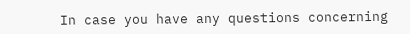In case you have any questions concerning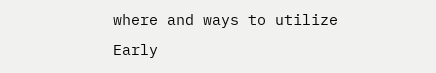where and ways to utilize Early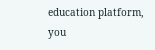education platform, you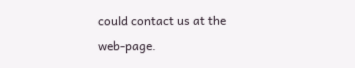could contact us at the web-page.